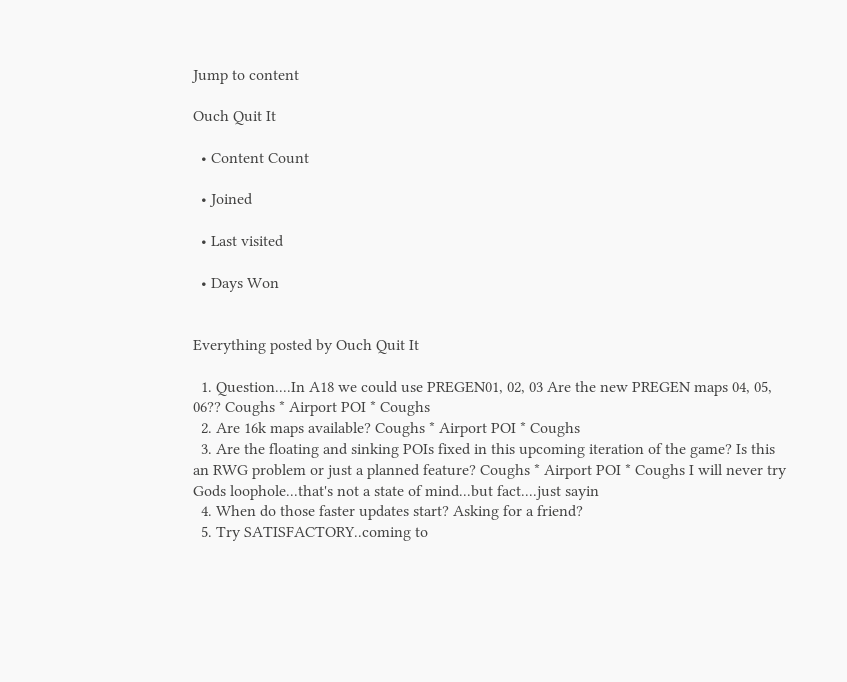Jump to content

Ouch Quit It

  • Content Count

  • Joined

  • Last visited

  • Days Won


Everything posted by Ouch Quit It

  1. Question....In A18 we could use PREGEN01, 02, 03 Are the new PREGEN maps 04, 05, 06?? Coughs * Airport POI * Coughs
  2. Are 16k maps available? Coughs * Airport POI * Coughs
  3. Are the floating and sinking POIs fixed in this upcoming iteration of the game? Is this an RWG problem or just a planned feature? Coughs * Airport POI * Coughs I will never try Gods loophole...that's not a state of mind...but fact....just sayin
  4. When do those faster updates start? Asking for a friend?
  5. Try SATISFACTORY..coming to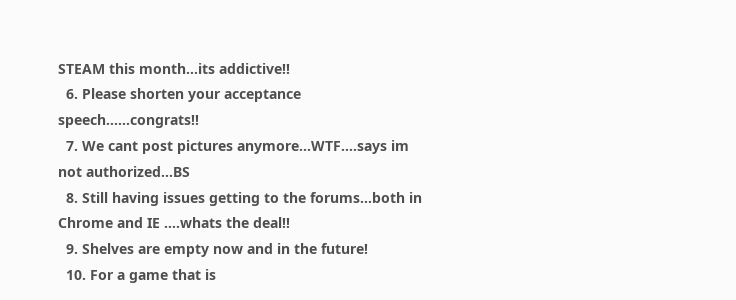STEAM this month...its addictive!!
  6. Please shorten your acceptance speech......congrats!!
  7. We cant post pictures anymore...WTF....says im not authorized...BS
  8. Still having issues getting to the forums...both in Chrome and IE ….whats the deal!!
  9. Shelves are empty now and in the future!
  10. For a game that is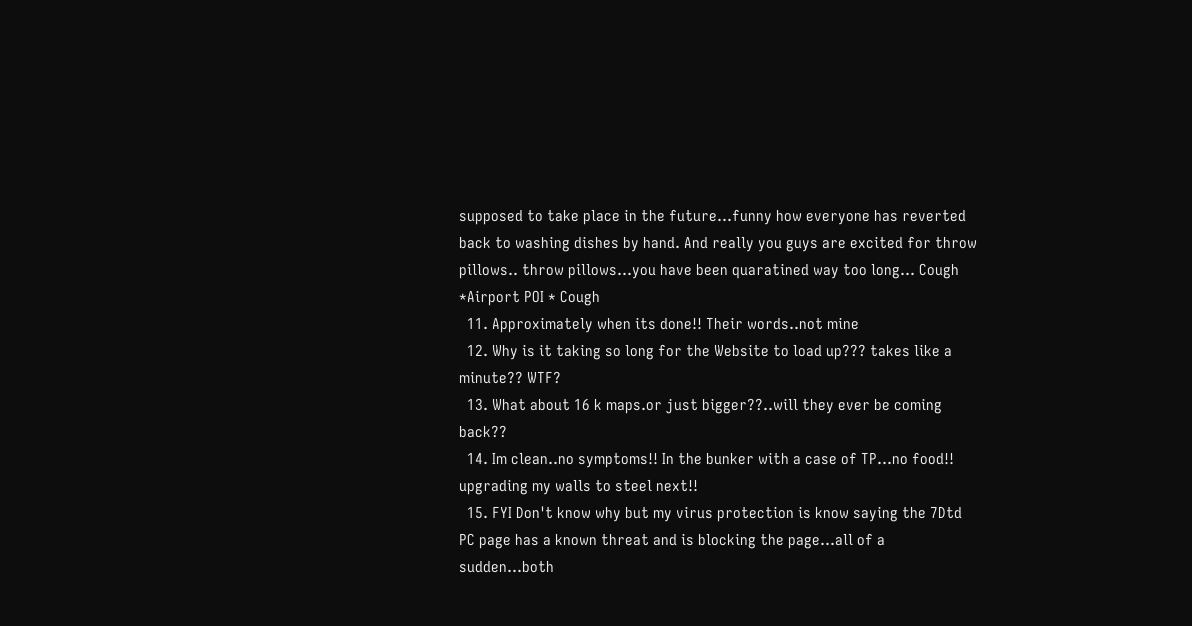supposed to take place in the future...funny how everyone has reverted back to washing dishes by hand. And really you guys are excited for throw pillows.. throw pillows...you have been quaratined way too long... Cough *Airport POI * Cough
  11. Approximately when its done!! Their words..not mine
  12. Why is it taking so long for the Website to load up??? takes like a minute?? WTF?
  13. What about 16 k maps.or just bigger??..will they ever be coming back??
  14. Im clean..no symptoms!! In the bunker with a case of TP...no food!! upgrading my walls to steel next!!
  15. FYI Don't know why but my virus protection is know saying the 7Dtd PC page has a known threat and is blocking the page...all of a sudden...both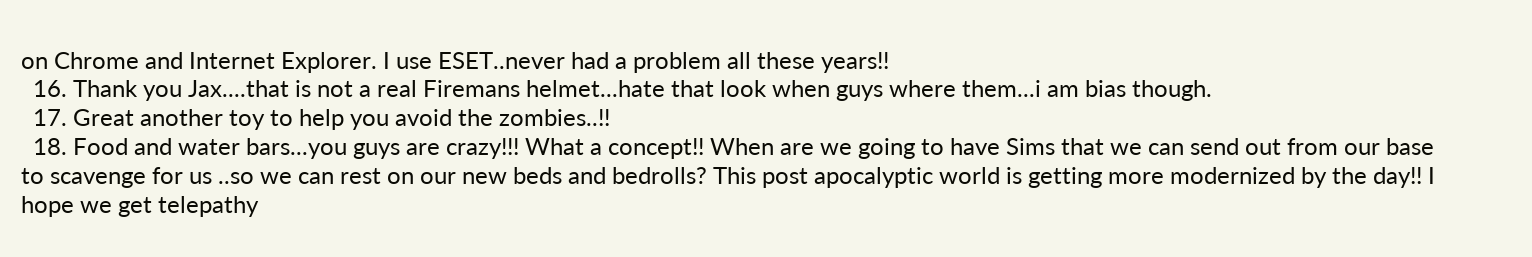on Chrome and Internet Explorer. I use ESET..never had a problem all these years!!
  16. Thank you Jax....that is not a real Firemans helmet...hate that look when guys where them...i am bias though.
  17. Great another toy to help you avoid the zombies..!!
  18. Food and water bars...you guys are crazy!!! What a concept!! When are we going to have Sims that we can send out from our base to scavenge for us ..so we can rest on our new beds and bedrolls? This post apocalyptic world is getting more modernized by the day!! I hope we get telepathy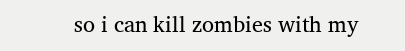so i can kill zombies with my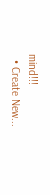mind!!!
  • Create New...